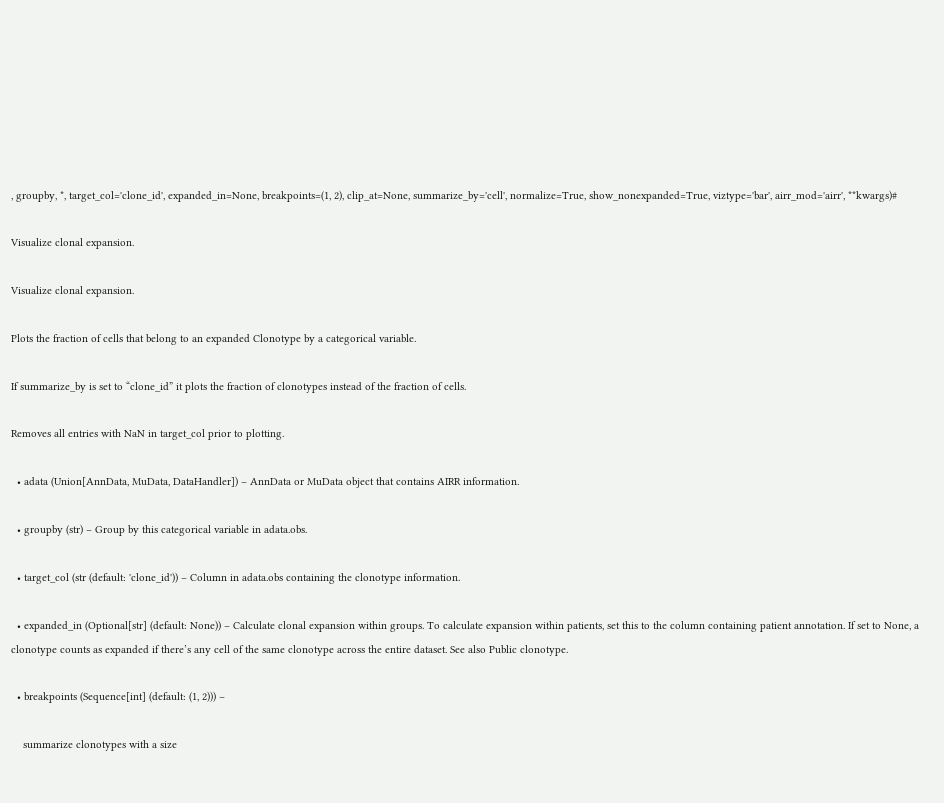, groupby, *, target_col='clone_id', expanded_in=None, breakpoints=(1, 2), clip_at=None, summarize_by='cell', normalize=True, show_nonexpanded=True, viztype='bar', airr_mod='airr', **kwargs)#

Visualize clonal expansion.

Visualize clonal expansion.

Plots the fraction of cells that belong to an expanded Clonotype by a categorical variable.

If summarize_by is set to “clone_id” it plots the fraction of clonotypes instead of the fraction of cells.

Removes all entries with NaN in target_col prior to plotting.

  • adata (Union[AnnData, MuData, DataHandler]) – AnnData or MuData object that contains AIRR information.

  • groupby (str) – Group by this categorical variable in adata.obs.

  • target_col (str (default: 'clone_id')) – Column in adata.obs containing the clonotype information.

  • expanded_in (Optional[str] (default: None)) – Calculate clonal expansion within groups. To calculate expansion within patients, set this to the column containing patient annotation. If set to None, a clonotype counts as expanded if there’s any cell of the same clonotype across the entire dataset. See also Public clonotype.

  • breakpoints (Sequence[int] (default: (1, 2))) –

    summarize clonotypes with a size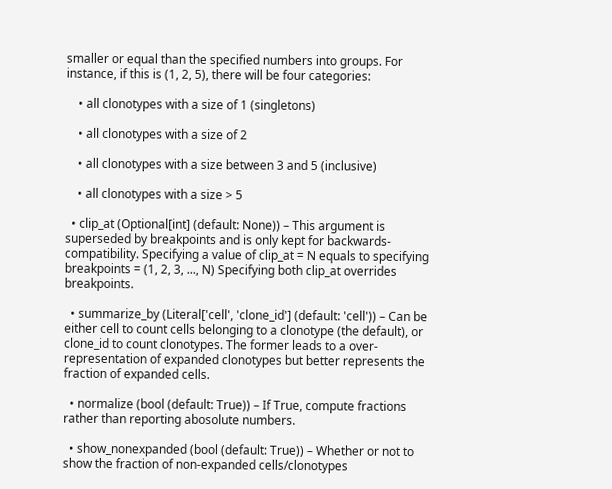smaller or equal than the specified numbers into groups. For instance, if this is (1, 2, 5), there will be four categories:

    • all clonotypes with a size of 1 (singletons)

    • all clonotypes with a size of 2

    • all clonotypes with a size between 3 and 5 (inclusive)

    • all clonotypes with a size > 5

  • clip_at (Optional[int] (default: None)) – This argument is superseded by breakpoints and is only kept for backwards-compatibility. Specifying a value of clip_at = N equals to specifying breakpoints = (1, 2, 3, ..., N) Specifying both clip_at overrides breakpoints.

  • summarize_by (Literal['cell', 'clone_id'] (default: 'cell')) – Can be either cell to count cells belonging to a clonotype (the default), or clone_id to count clonotypes. The former leads to a over-representation of expanded clonotypes but better represents the fraction of expanded cells.

  • normalize (bool (default: True)) – If True, compute fractions rather than reporting abosolute numbers.

  • show_nonexpanded (bool (default: True)) – Whether or not to show the fraction of non-expanded cells/clonotypes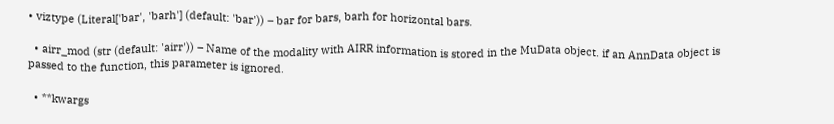• viztype (Literal['bar', 'barh'] (default: 'bar')) – bar for bars, barh for horizontal bars.

  • airr_mod (str (default: 'airr')) – Name of the modality with AIRR information is stored in the MuData object. if an AnnData object is passed to the function, this parameter is ignored.

  • **kwargs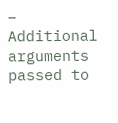– Additional arguments passed to